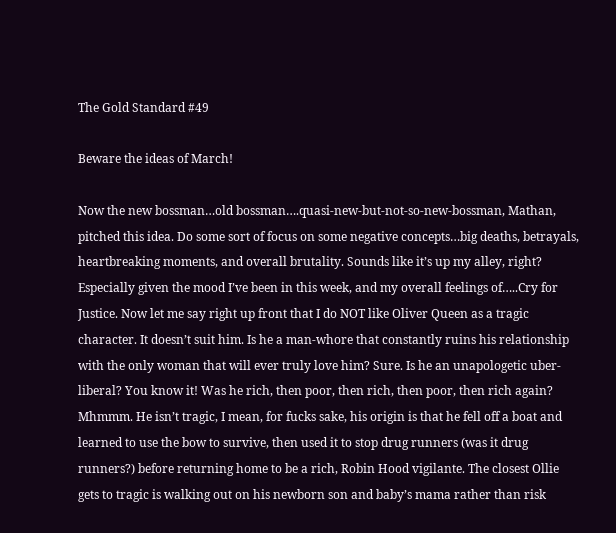The Gold Standard #49

Beware the ideas of March!

Now the new bossman…old bossman….quasi-new-but-not-so-new-bossman, Mathan, pitched this idea. Do some sort of focus on some negative concepts…big deaths, betrayals, heartbreaking moments, and overall brutality. Sounds like it’s up my alley, right? Especially given the mood I’ve been in this week, and my overall feelings of…..Cry for Justice. Now let me say right up front that I do NOT like Oliver Queen as a tragic character. It doesn’t suit him. Is he a man-whore that constantly ruins his relationship with the only woman that will ever truly love him? Sure. Is he an unapologetic uber-liberal? You know it! Was he rich, then poor, then rich, then poor, then rich again? Mhmmm. He isn’t tragic, I mean, for fucks sake, his origin is that he fell off a boat and learned to use the bow to survive, then used it to stop drug runners (was it drug runners?) before returning home to be a rich, Robin Hood vigilante. The closest Ollie gets to tragic is walking out on his newborn son and baby’s mama rather than risk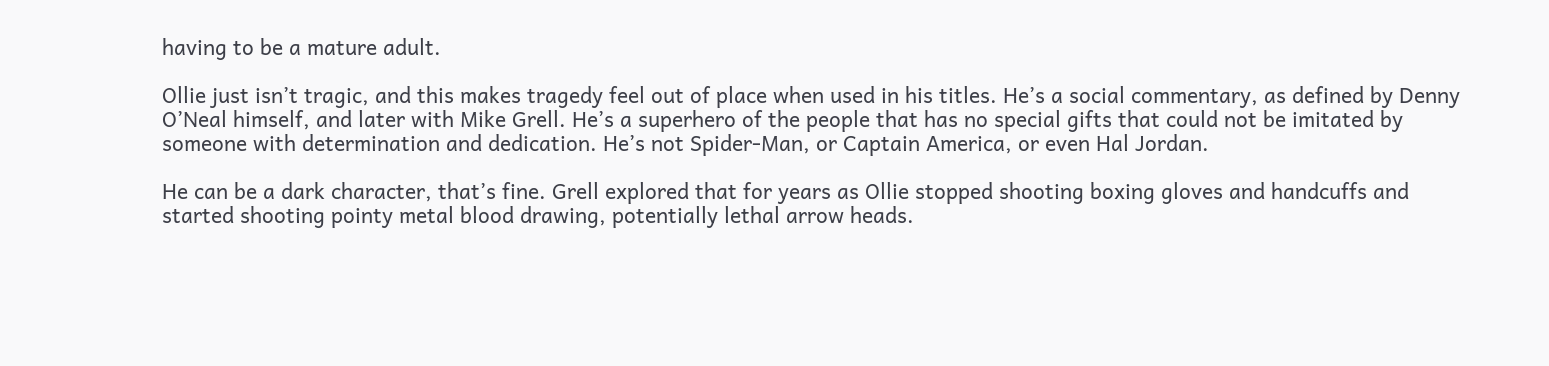having to be a mature adult.

Ollie just isn’t tragic, and this makes tragedy feel out of place when used in his titles. He’s a social commentary, as defined by Denny O’Neal himself, and later with Mike Grell. He’s a superhero of the people that has no special gifts that could not be imitated by someone with determination and dedication. He’s not Spider-Man, or Captain America, or even Hal Jordan.

He can be a dark character, that’s fine. Grell explored that for years as Ollie stopped shooting boxing gloves and handcuffs and started shooting pointy metal blood drawing, potentially lethal arrow heads.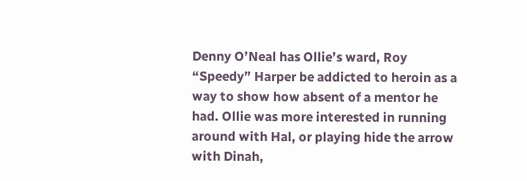Denny O’Neal has Ollie’s ward, Roy “Speedy” Harper be addicted to heroin as a way to show how absent of a mentor he had. Ollie was more interested in running around with Hal, or playing hide the arrow with Dinah,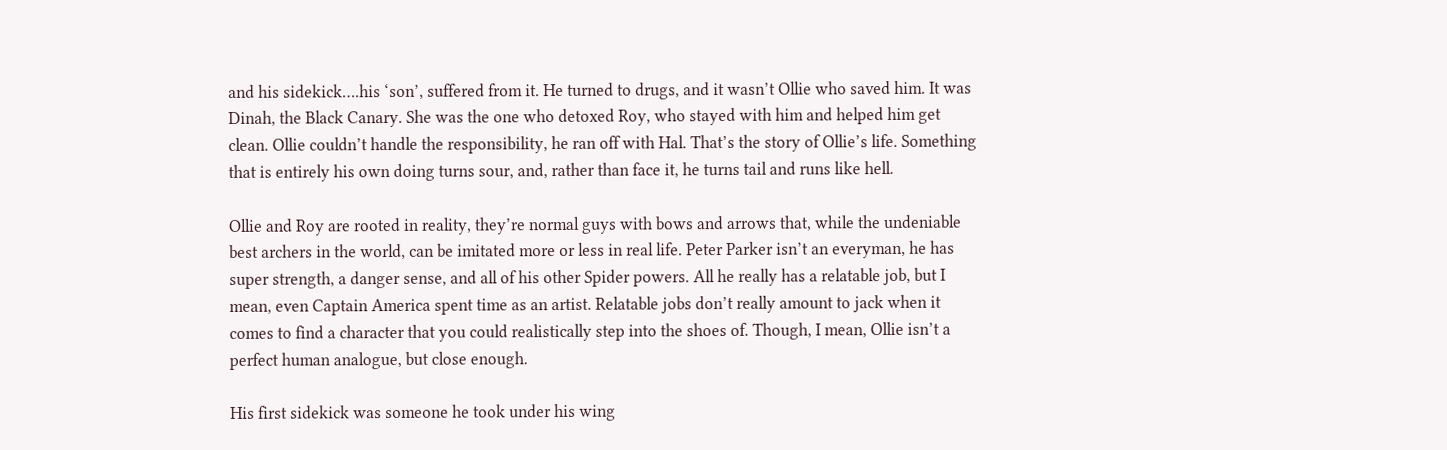and his sidekick….his ‘son’, suffered from it. He turned to drugs, and it wasn’t Ollie who saved him. It was Dinah, the Black Canary. She was the one who detoxed Roy, who stayed with him and helped him get clean. Ollie couldn’t handle the responsibility, he ran off with Hal. That’s the story of Ollie’s life. Something that is entirely his own doing turns sour, and, rather than face it, he turns tail and runs like hell.

Ollie and Roy are rooted in reality, they’re normal guys with bows and arrows that, while the undeniable best archers in the world, can be imitated more or less in real life. Peter Parker isn’t an everyman, he has super strength, a danger sense, and all of his other Spider powers. All he really has a relatable job, but I mean, even Captain America spent time as an artist. Relatable jobs don’t really amount to jack when it comes to find a character that you could realistically step into the shoes of. Though, I mean, Ollie isn’t a perfect human analogue, but close enough.

His first sidekick was someone he took under his wing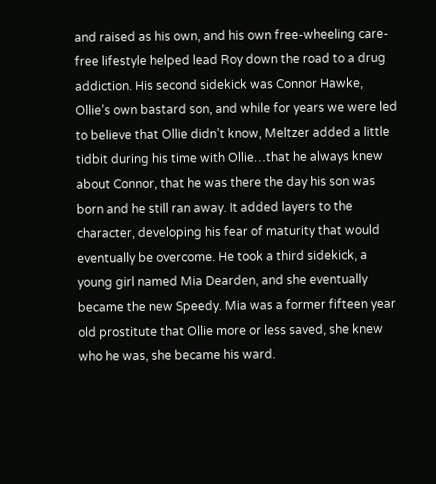and raised as his own, and his own free-wheeling care-free lifestyle helped lead Roy down the road to a drug addiction. His second sidekick was Connor Hawke, Ollie’s own bastard son, and while for years we were led to believe that Ollie didn’t know, Meltzer added a little tidbit during his time with Ollie…that he always knew about Connor, that he was there the day his son was born and he still ran away. It added layers to the character, developing his fear of maturity that would eventually be overcome. He took a third sidekick, a young girl named Mia Dearden, and she eventually became the new Speedy. Mia was a former fifteen year old prostitute that Ollie more or less saved, she knew who he was, she became his ward.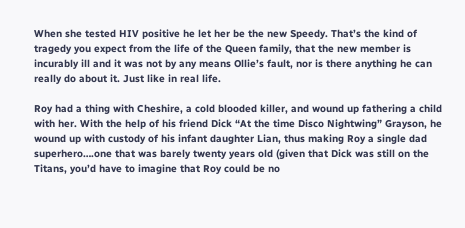When she tested HIV positive he let her be the new Speedy. That’s the kind of tragedy you expect from the life of the Queen family, that the new member is incurably ill and it was not by any means Ollie’s fault, nor is there anything he can really do about it. Just like in real life.

Roy had a thing with Cheshire, a cold blooded killer, and wound up fathering a child with her. With the help of his friend Dick “At the time Disco Nightwing” Grayson, he wound up with custody of his infant daughter Lian, thus making Roy a single dad superhero….one that was barely twenty years old (given that Dick was still on the Titans, you’d have to imagine that Roy could be no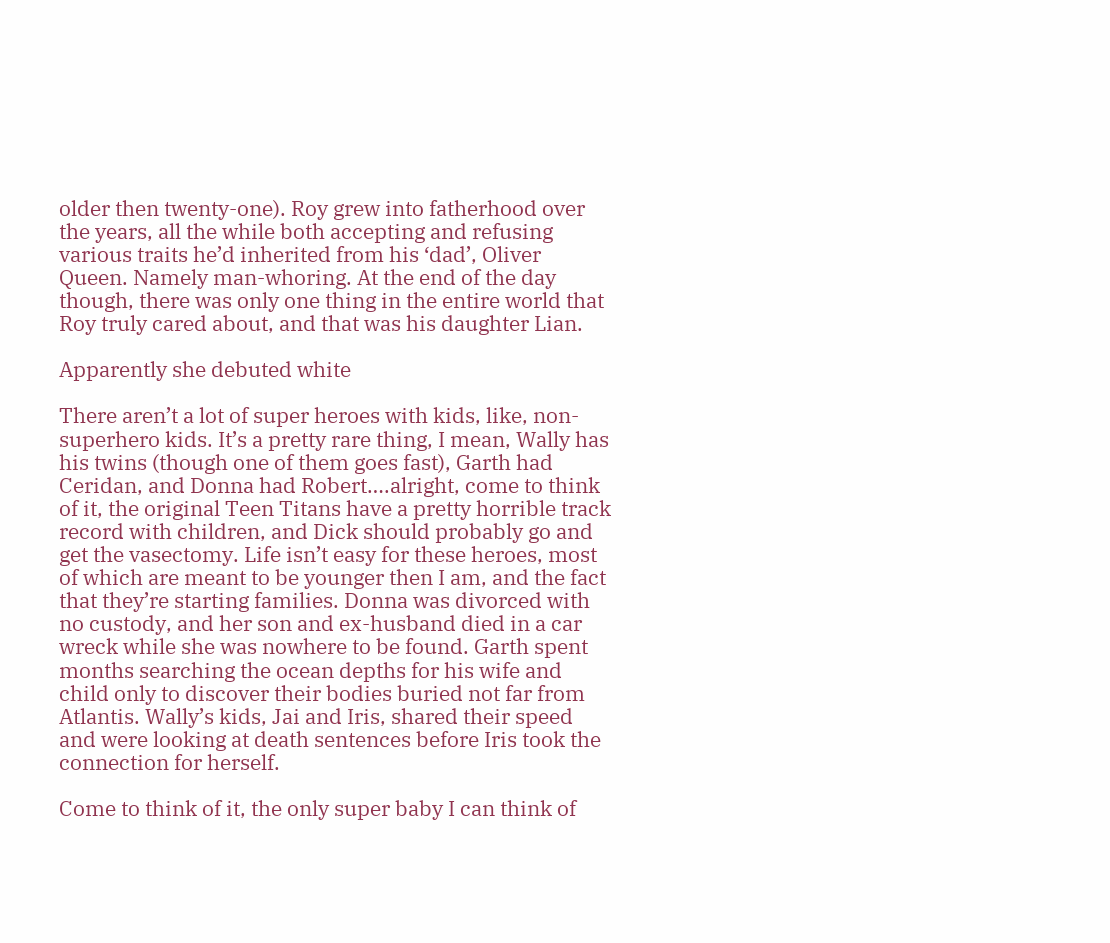older then twenty-one). Roy grew into fatherhood over the years, all the while both accepting and refusing various traits he’d inherited from his ‘dad’, Oliver Queen. Namely man-whoring. At the end of the day though, there was only one thing in the entire world that Roy truly cared about, and that was his daughter Lian.

Apparently she debuted white

There aren’t a lot of super heroes with kids, like, non-superhero kids. It’s a pretty rare thing, I mean, Wally has his twins (though one of them goes fast), Garth had Ceridan, and Donna had Robert….alright, come to think of it, the original Teen Titans have a pretty horrible track record with children, and Dick should probably go and get the vasectomy. Life isn’t easy for these heroes, most of which are meant to be younger then I am, and the fact that they’re starting families. Donna was divorced with no custody, and her son and ex-husband died in a car wreck while she was nowhere to be found. Garth spent months searching the ocean depths for his wife and child only to discover their bodies buried not far from Atlantis. Wally’s kids, Jai and Iris, shared their speed and were looking at death sentences before Iris took the connection for herself.

Come to think of it, the only super baby I can think of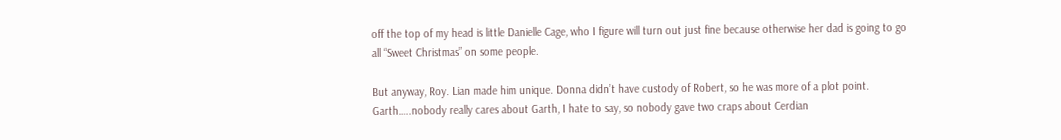off the top of my head is little Danielle Cage, who I figure will turn out just fine because otherwise her dad is going to go all “Sweet Christmas” on some people.

But anyway, Roy. Lian made him unique. Donna didn’t have custody of Robert, so he was more of a plot point. Garth…..nobody really cares about Garth, I hate to say, so nobody gave two craps about Cerdian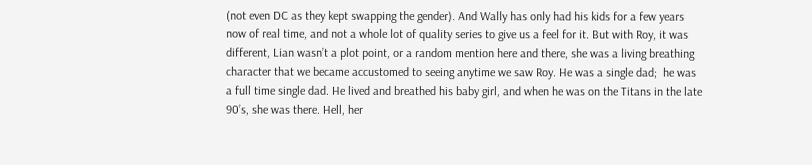(not even DC as they kept swapping the gender). And Wally has only had his kids for a few years now of real time, and not a whole lot of quality series to give us a feel for it. But with Roy, it was different, Lian wasn’t a plot point, or a random mention here and there, she was a living breathing character that we became accustomed to seeing anytime we saw Roy. He was a single dad;  he was a full time single dad. He lived and breathed his baby girl, and when he was on the Titans in the late 90’s, she was there. Hell, her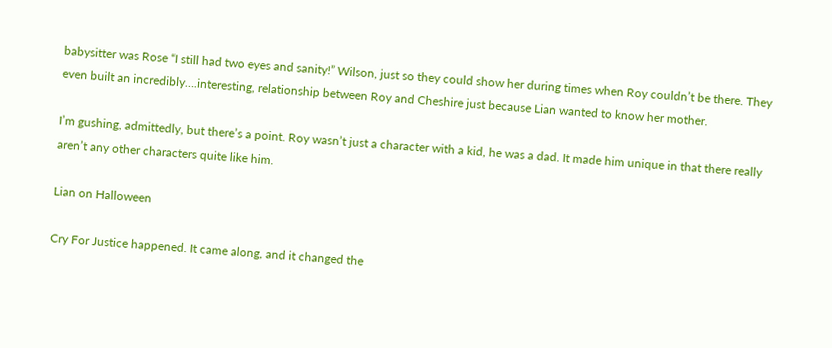babysitter was Rose “I still had two eyes and sanity!” Wilson, just so they could show her during times when Roy couldn’t be there. They even built an incredibly….interesting, relationship between Roy and Cheshire just because Lian wanted to know her mother.

I’m gushing, admittedly, but there’s a point. Roy wasn’t just a character with a kid, he was a dad. It made him unique in that there really aren’t any other characters quite like him.

Lian on Halloween

Cry For Justice happened. It came along, and it changed the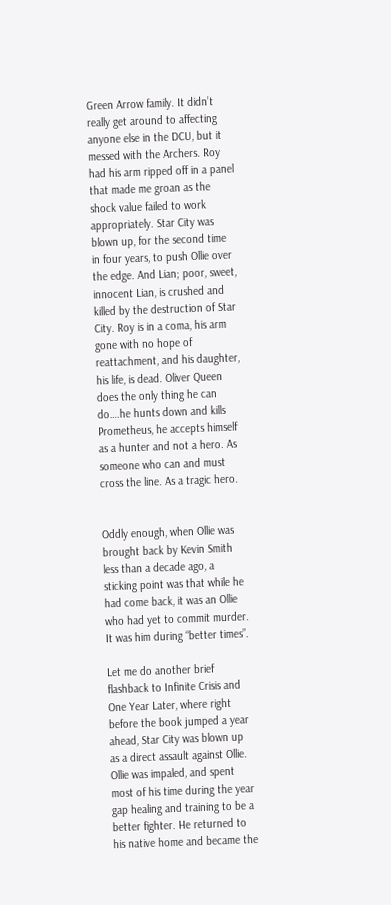Green Arrow family. It didn’t really get around to affecting anyone else in the DCU, but it messed with the Archers. Roy had his arm ripped off in a panel that made me groan as the shock value failed to work appropriately. Star City was blown up, for the second time in four years, to push Ollie over the edge. And Lian; poor, sweet, innocent Lian, is crushed and killed by the destruction of Star City. Roy is in a coma, his arm gone with no hope of reattachment, and his daughter, his life, is dead. Oliver Queen does the only thing he can do….he hunts down and kills Prometheus, he accepts himself as a hunter and not a hero. As someone who can and must cross the line. As a tragic hero.


Oddly enough, when Ollie was brought back by Kevin Smith less than a decade ago, a sticking point was that while he had come back, it was an Ollie who had yet to commit murder. It was him during “better times”.

Let me do another brief flashback to Infinite Crisis and One Year Later, where right before the book jumped a year ahead, Star City was blown up as a direct assault against Ollie. Ollie was impaled, and spent most of his time during the year gap healing and training to be a better fighter. He returned to his native home and became the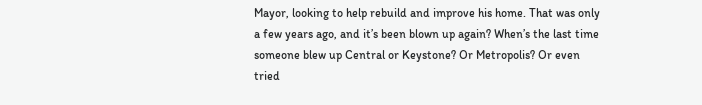Mayor, looking to help rebuild and improve his home. That was only a few years ago, and it’s been blown up again? When’s the last time someone blew up Central or Keystone? Or Metropolis? Or even tried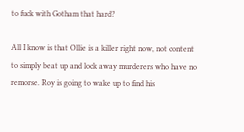to fuck with Gotham that hard?

All I know is that Ollie is a killer right now, not content to simply beat up and lock away murderers who have no remorse. Roy is going to wake up to find his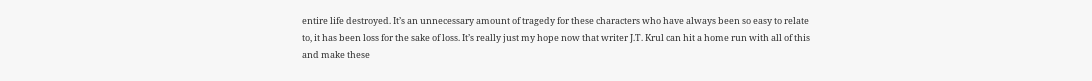entire life destroyed. It’s an unnecessary amount of tragedy for these characters who have always been so easy to relate to, it has been loss for the sake of loss. It’s really just my hope now that writer J.T. Krul can hit a home run with all of this and make these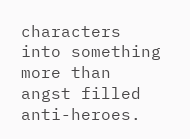characters into something more than angst filled anti-heroes.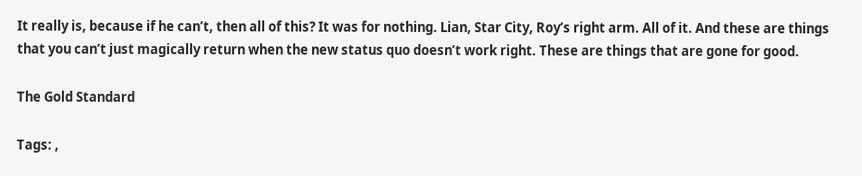It really is, because if he can’t, then all of this? It was for nothing. Lian, Star City, Roy’s right arm. All of it. And these are things that you can’t just magically return when the new status quo doesn’t work right. These are things that are gone for good.

The Gold Standard

Tags: ,